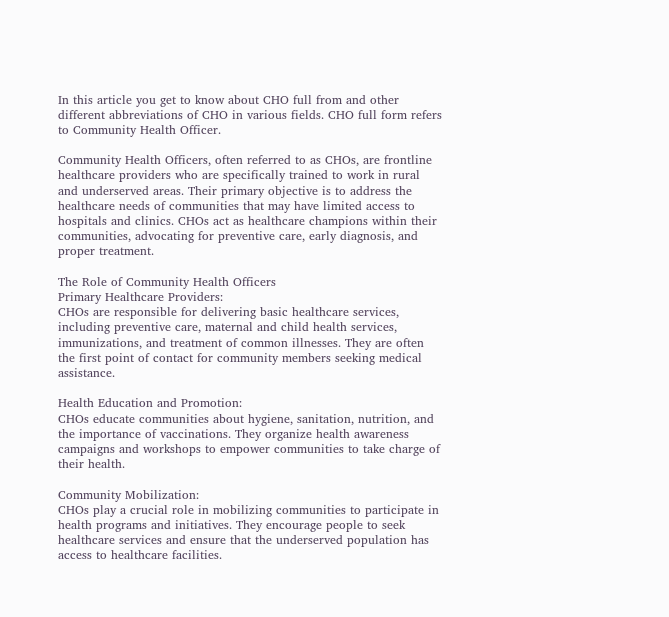In this article you get to know about CHO full from and other different abbreviations of CHO in various fields. CHO full form refers to Community Health Officer.

Community Health Officers, often referred to as CHOs, are frontline healthcare providers who are specifically trained to work in rural and underserved areas. Their primary objective is to address the healthcare needs of communities that may have limited access to hospitals and clinics. CHOs act as healthcare champions within their communities, advocating for preventive care, early diagnosis, and proper treatment.

The Role of Community Health Officers
Primary Healthcare Providers:
CHOs are responsible for delivering basic healthcare services, including preventive care, maternal and child health services, immunizations, and treatment of common illnesses. They are often the first point of contact for community members seeking medical assistance.

Health Education and Promotion:
CHOs educate communities about hygiene, sanitation, nutrition, and the importance of vaccinations. They organize health awareness campaigns and workshops to empower communities to take charge of their health.

Community Mobilization:
CHOs play a crucial role in mobilizing communities to participate in health programs and initiatives. They encourage people to seek healthcare services and ensure that the underserved population has access to healthcare facilities.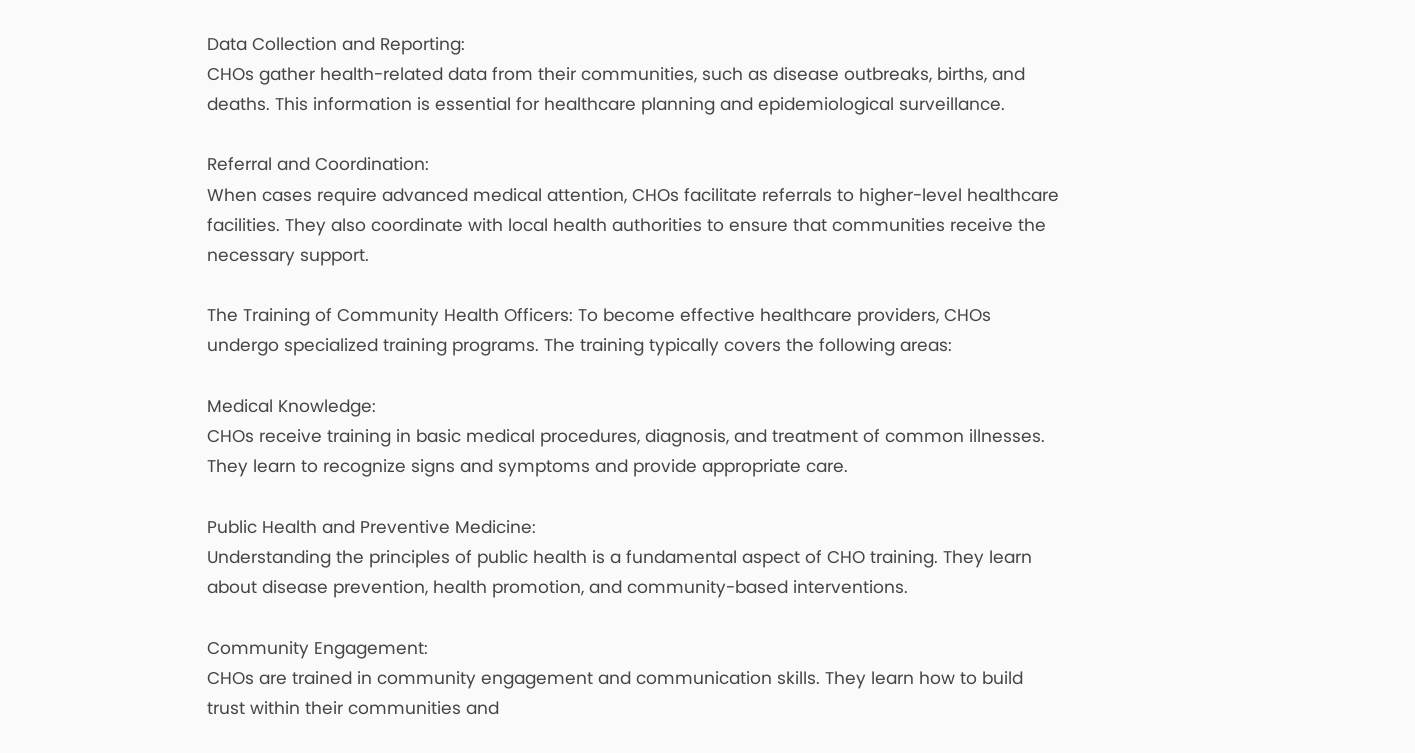Data Collection and Reporting:
CHOs gather health-related data from their communities, such as disease outbreaks, births, and deaths. This information is essential for healthcare planning and epidemiological surveillance.

Referral and Coordination:
When cases require advanced medical attention, CHOs facilitate referrals to higher-level healthcare facilities. They also coordinate with local health authorities to ensure that communities receive the necessary support.

The Training of Community Health Officers: To become effective healthcare providers, CHOs undergo specialized training programs. The training typically covers the following areas:

Medical Knowledge:
CHOs receive training in basic medical procedures, diagnosis, and treatment of common illnesses. They learn to recognize signs and symptoms and provide appropriate care.

Public Health and Preventive Medicine:
Understanding the principles of public health is a fundamental aspect of CHO training. They learn about disease prevention, health promotion, and community-based interventions.

Community Engagement:
CHOs are trained in community engagement and communication skills. They learn how to build trust within their communities and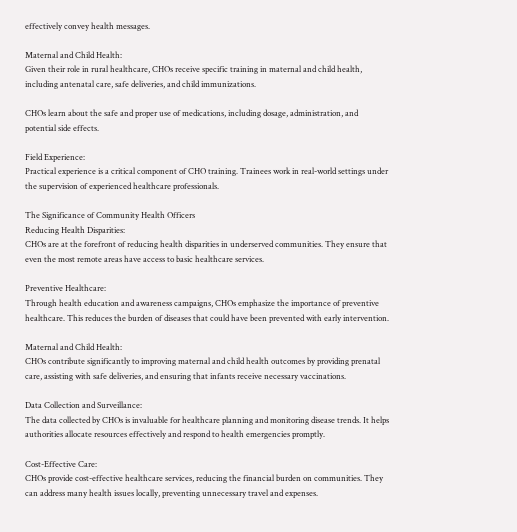effectively convey health messages.

Maternal and Child Health:
Given their role in rural healthcare, CHOs receive specific training in maternal and child health, including antenatal care, safe deliveries, and child immunizations.

CHOs learn about the safe and proper use of medications, including dosage, administration, and potential side effects.

Field Experience:
Practical experience is a critical component of CHO training. Trainees work in real-world settings under the supervision of experienced healthcare professionals.

The Significance of Community Health Officers
Reducing Health Disparities:
CHOs are at the forefront of reducing health disparities in underserved communities. They ensure that even the most remote areas have access to basic healthcare services.

Preventive Healthcare:
Through health education and awareness campaigns, CHOs emphasize the importance of preventive healthcare. This reduces the burden of diseases that could have been prevented with early intervention.

Maternal and Child Health:
CHOs contribute significantly to improving maternal and child health outcomes by providing prenatal care, assisting with safe deliveries, and ensuring that infants receive necessary vaccinations.

Data Collection and Surveillance:
The data collected by CHOs is invaluable for healthcare planning and monitoring disease trends. It helps authorities allocate resources effectively and respond to health emergencies promptly.

Cost-Effective Care:
CHOs provide cost-effective healthcare services, reducing the financial burden on communities. They can address many health issues locally, preventing unnecessary travel and expenses.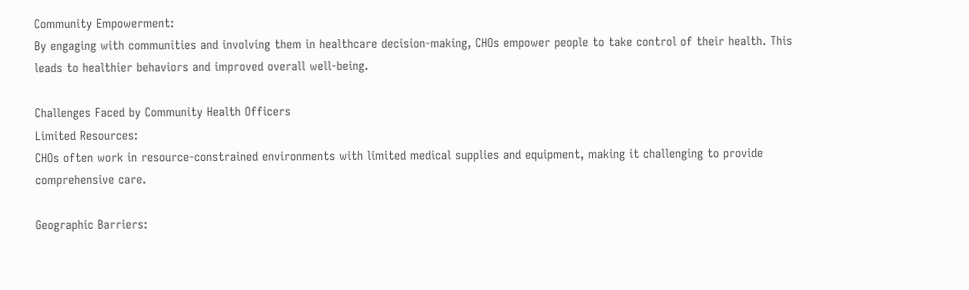Community Empowerment:
By engaging with communities and involving them in healthcare decision-making, CHOs empower people to take control of their health. This leads to healthier behaviors and improved overall well-being.

Challenges Faced by Community Health Officers
Limited Resources:
CHOs often work in resource-constrained environments with limited medical supplies and equipment, making it challenging to provide comprehensive care.

Geographic Barriers: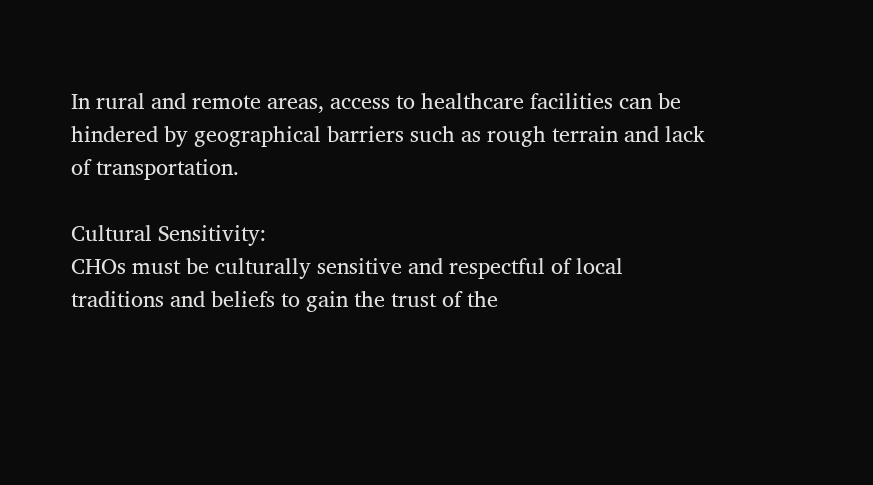In rural and remote areas, access to healthcare facilities can be hindered by geographical barriers such as rough terrain and lack of transportation.

Cultural Sensitivity:
CHOs must be culturally sensitive and respectful of local traditions and beliefs to gain the trust of the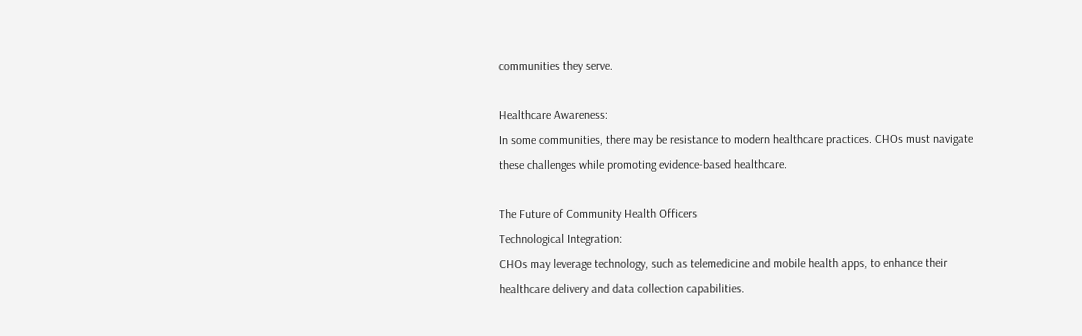communities they serve.

Healthcare Awareness:
In some communities, there may be resistance to modern healthcare practices. CHOs must navigate these challenges while promoting evidence-based healthcare.

The Future of Community Health Officers
Technological Integration:
CHOs may leverage technology, such as telemedicine and mobile health apps, to enhance their healthcare delivery and data collection capabilities.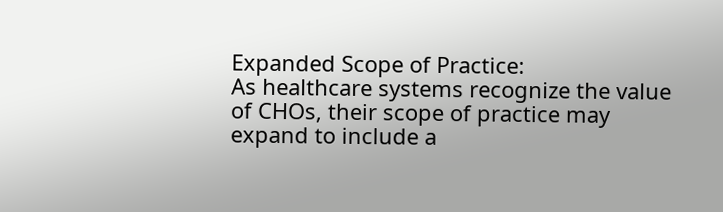Expanded Scope of Practice:
As healthcare systems recognize the value of CHOs, their scope of practice may expand to include a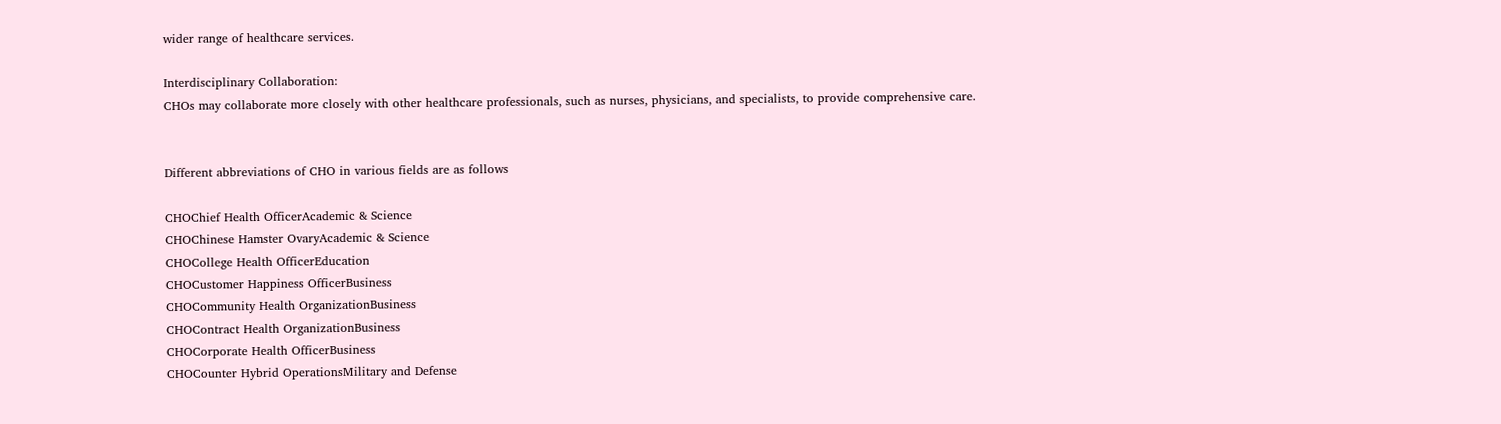wider range of healthcare services.

Interdisciplinary Collaboration:
CHOs may collaborate more closely with other healthcare professionals, such as nurses, physicians, and specialists, to provide comprehensive care.


Different abbreviations of CHO in various fields are as follows

CHOChief Health OfficerAcademic & Science
CHOChinese Hamster OvaryAcademic & Science
CHOCollege Health OfficerEducation
CHOCustomer Happiness OfficerBusiness
CHOCommunity Health OrganizationBusiness
CHOContract Health OrganizationBusiness
CHOCorporate Health OfficerBusiness
CHOCounter Hybrid OperationsMilitary and Defense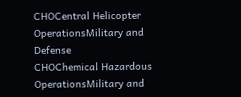CHOCentral Helicopter OperationsMilitary and Defense
CHOChemical Hazardous OperationsMilitary and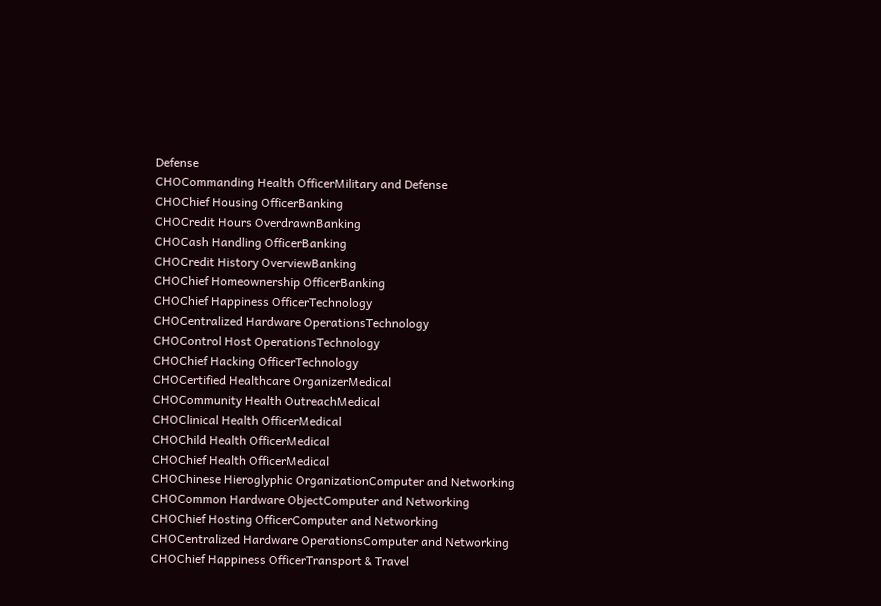Defense
CHOCommanding Health OfficerMilitary and Defense
CHOChief Housing OfficerBanking
CHOCredit Hours OverdrawnBanking
CHOCash Handling OfficerBanking
CHOCredit History OverviewBanking
CHOChief Homeownership OfficerBanking
CHOChief Happiness OfficerTechnology
CHOCentralized Hardware OperationsTechnology
CHOControl Host OperationsTechnology
CHOChief Hacking OfficerTechnology
CHOCertified Healthcare OrganizerMedical
CHOCommunity Health OutreachMedical
CHOClinical Health OfficerMedical
CHOChild Health OfficerMedical
CHOChief Health OfficerMedical
CHOChinese Hieroglyphic OrganizationComputer and Networking
CHOCommon Hardware ObjectComputer and Networking
CHOChief Hosting OfficerComputer and Networking
CHOCentralized Hardware OperationsComputer and Networking
CHOChief Happiness OfficerTransport & Travel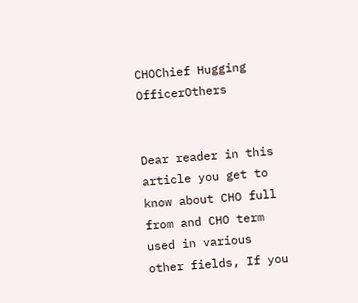CHOChief Hugging OfficerOthers


Dear reader in this article you get to know about CHO full from and CHO term used in various other fields, If you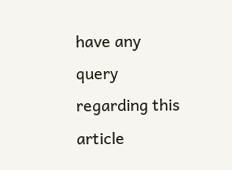have any query regarding this article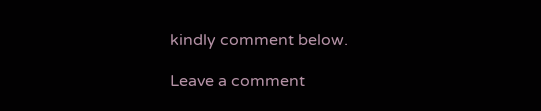kindly comment below.

Leave a comment